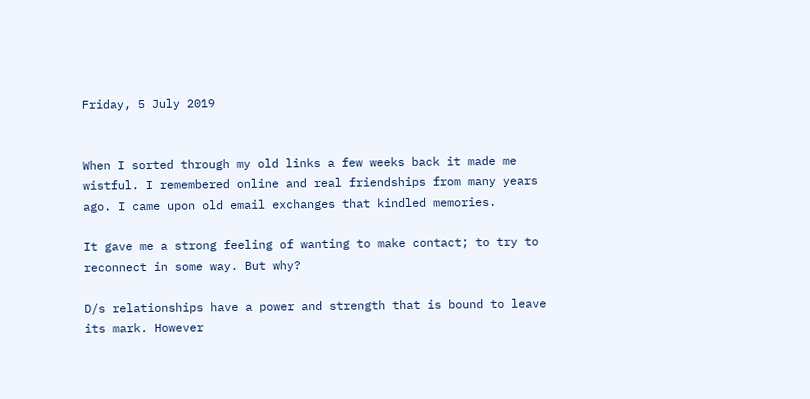Friday, 5 July 2019


When I sorted through my old links a few weeks back it made me wistful. I remembered online and real friendships from many years ago. I came upon old email exchanges that kindled memories.

It gave me a strong feeling of wanting to make contact; to try to reconnect in some way. But why?

D/s relationships have a power and strength that is bound to leave its mark. However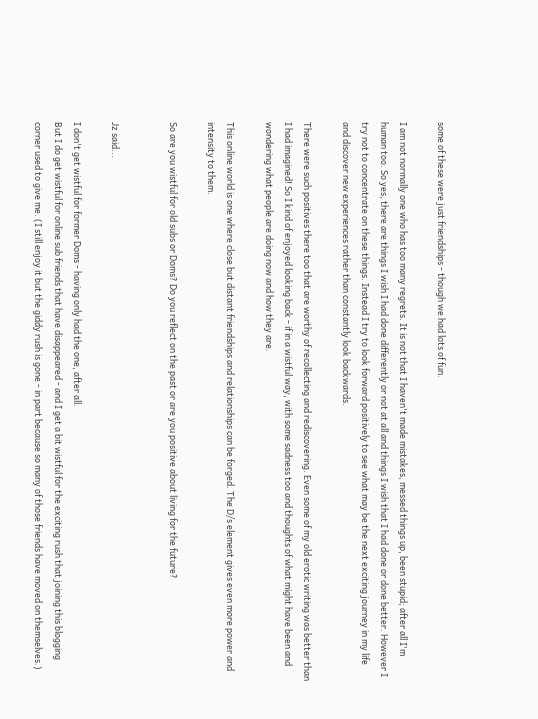some of these were just friendships - though we had lots of fun.

I am not normally one who has too many regrets. It is not that I haven't made mistakes, messed things up, been stupid; after all I'm human too. So yes, there are things I wish I had done differently or not at all and things I wish that I had done or done better. However I try not to concentrate on these things. Instead I try to look forward positively to see what may be the next exciting journey in my life and discover new experiences rather than constantly look backwards.

There were such positives there too that are worthy of recollecting and rediscovering. Even some of my old erotic writing was better than I had imagined! So I kind of enjoyed looking back - if in a wistful way, with some sadness too and thoughts of what might have been and wondering what people are doing now and how they are.

This online world is one where close but distant friendships and relationships can be forged. The D/s element gives even more power and intensity to them.

So are you wistful for old subs or Doms? Do you reflect on the past or are you positive about living for the future?


Jz said...

I don't get wistful for former Doms - having only had the one, after all.
But I do get wistful for online sub friends that have disappeared - and I get a bit wistful for the exciting rush that joining this blogging corner used to give me. (I still enjoy it but the giddy rush is gone - in part because so many of those friends have moved on themselves.)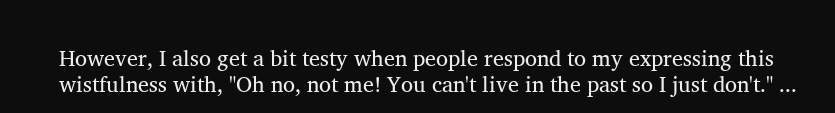However, I also get a bit testy when people respond to my expressing this wistfulness with, "Oh no, not me! You can't live in the past so I just don't." ...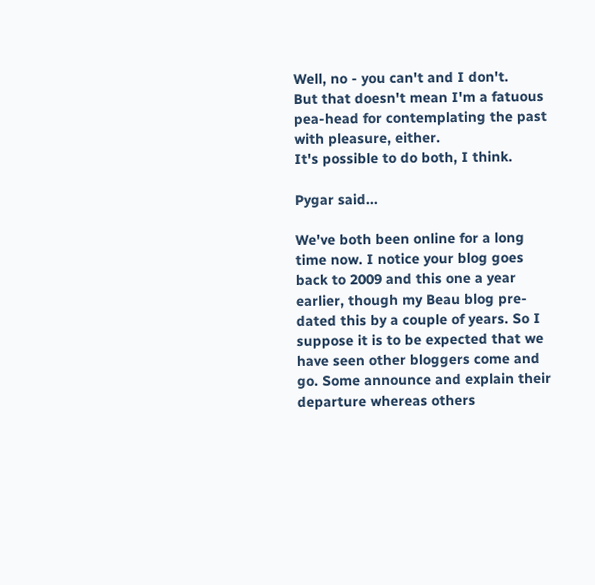Well, no - you can't and I don't.
But that doesn't mean I'm a fatuous pea-head for contemplating the past with pleasure, either.
It's possible to do both, I think.

Pygar said...

We've both been online for a long time now. I notice your blog goes back to 2009 and this one a year earlier, though my Beau blog pre-dated this by a couple of years. So I suppose it is to be expected that we have seen other bloggers come and go. Some announce and explain their departure whereas others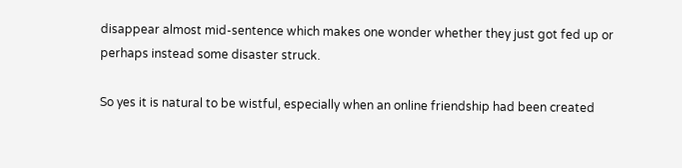disappear almost mid-sentence which makes one wonder whether they just got fed up or perhaps instead some disaster struck.

So yes it is natural to be wistful, especially when an online friendship had been created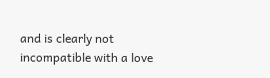and is clearly not incompatible with a love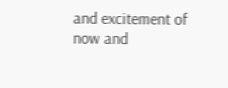and excitement of now and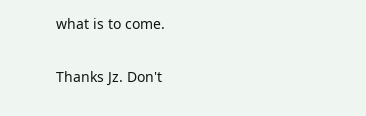what is to come.

Thanks Jz. Don't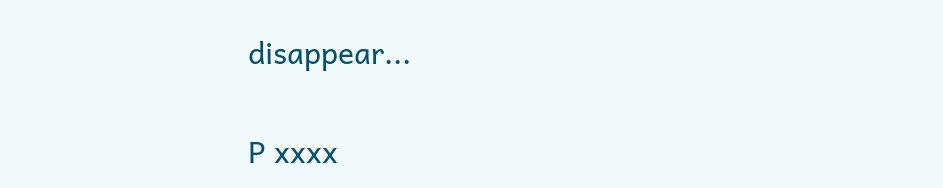disappear...


P xxxx